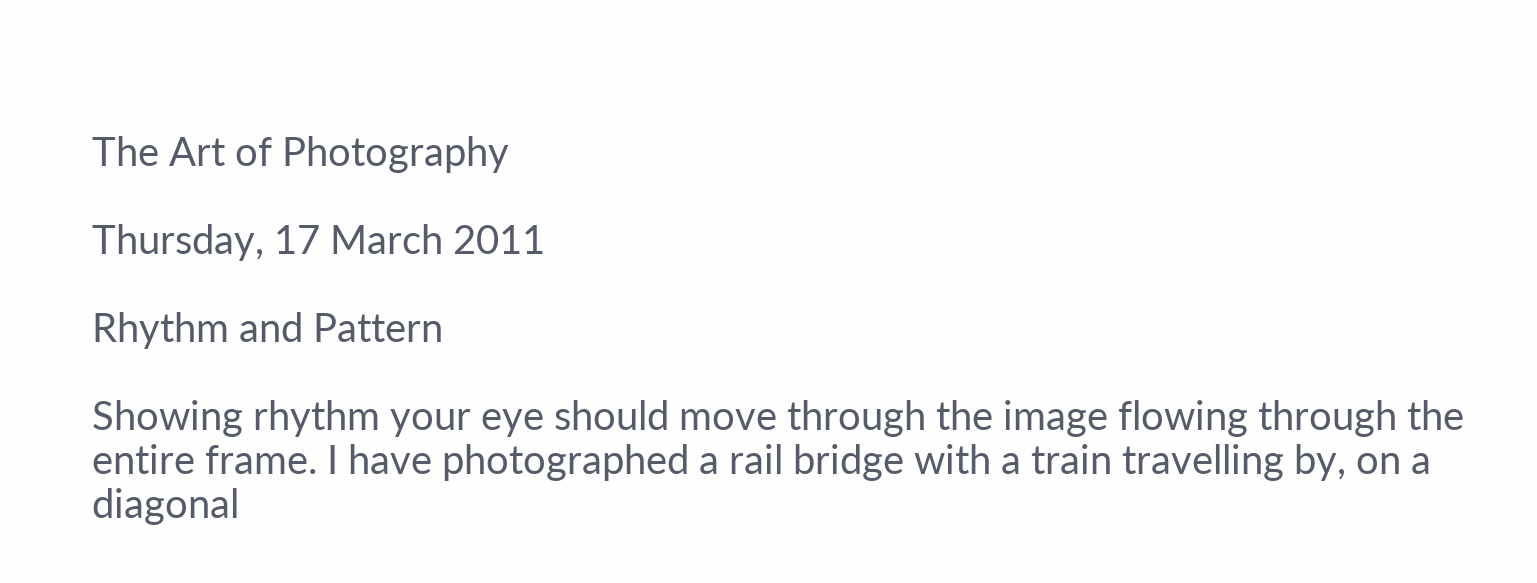The Art of Photography

Thursday, 17 March 2011

Rhythm and Pattern

Showing rhythm your eye should move through the image flowing through the entire frame. I have photographed a rail bridge with a train travelling by, on a diagonal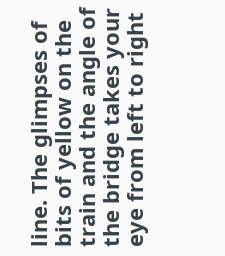line. The glimpses of bits of yellow on the train and the angle of the bridge takes your eye from left to right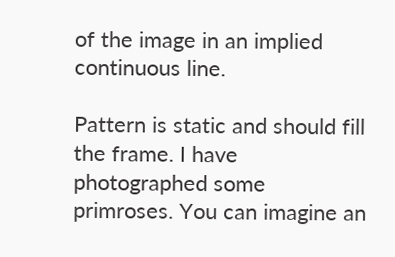of the image in an implied continuous line.

Pattern is static and should fill the frame. I have photographed some primroses. You can imagine an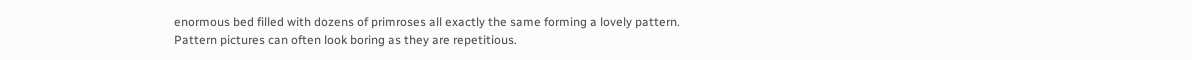enormous bed filled with dozens of primroses all exactly the same forming a lovely pattern. Pattern pictures can often look boring as they are repetitious.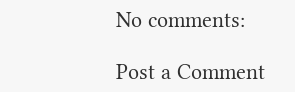No comments:

Post a Comment